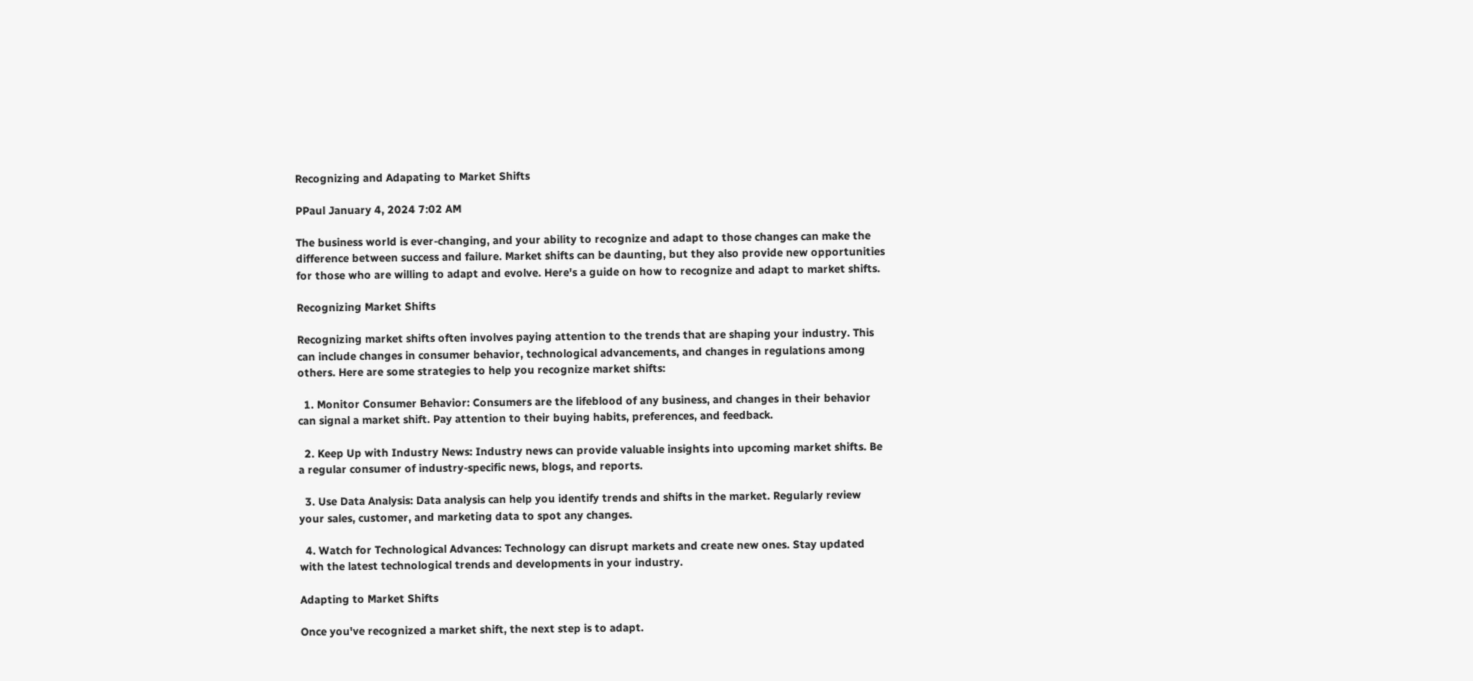Recognizing and Adapating to Market Shifts

PPaul January 4, 2024 7:02 AM

The business world is ever-changing, and your ability to recognize and adapt to those changes can make the difference between success and failure. Market shifts can be daunting, but they also provide new opportunities for those who are willing to adapt and evolve. Here's a guide on how to recognize and adapt to market shifts.

Recognizing Market Shifts

Recognizing market shifts often involves paying attention to the trends that are shaping your industry. This can include changes in consumer behavior, technological advancements, and changes in regulations among others. Here are some strategies to help you recognize market shifts:

  1. Monitor Consumer Behavior: Consumers are the lifeblood of any business, and changes in their behavior can signal a market shift. Pay attention to their buying habits, preferences, and feedback.

  2. Keep Up with Industry News: Industry news can provide valuable insights into upcoming market shifts. Be a regular consumer of industry-specific news, blogs, and reports.

  3. Use Data Analysis: Data analysis can help you identify trends and shifts in the market. Regularly review your sales, customer, and marketing data to spot any changes.

  4. Watch for Technological Advances: Technology can disrupt markets and create new ones. Stay updated with the latest technological trends and developments in your industry.

Adapting to Market Shifts

Once you've recognized a market shift, the next step is to adapt.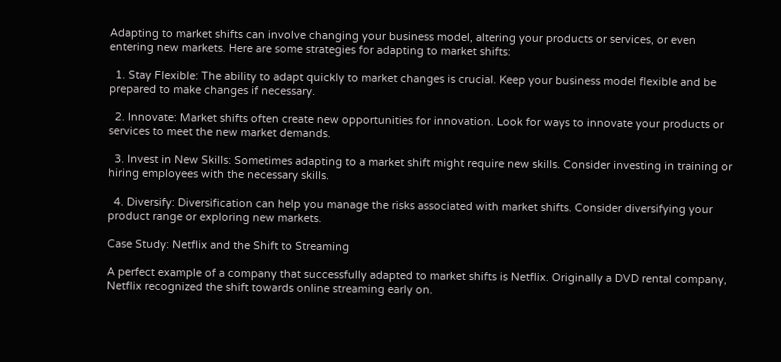Adapting to market shifts can involve changing your business model, altering your products or services, or even entering new markets. Here are some strategies for adapting to market shifts:

  1. Stay Flexible: The ability to adapt quickly to market changes is crucial. Keep your business model flexible and be prepared to make changes if necessary.

  2. Innovate: Market shifts often create new opportunities for innovation. Look for ways to innovate your products or services to meet the new market demands.

  3. Invest in New Skills: Sometimes adapting to a market shift might require new skills. Consider investing in training or hiring employees with the necessary skills.

  4. Diversify: Diversification can help you manage the risks associated with market shifts. Consider diversifying your product range or exploring new markets.

Case Study: Netflix and the Shift to Streaming

A perfect example of a company that successfully adapted to market shifts is Netflix. Originally a DVD rental company, Netflix recognized the shift towards online streaming early on.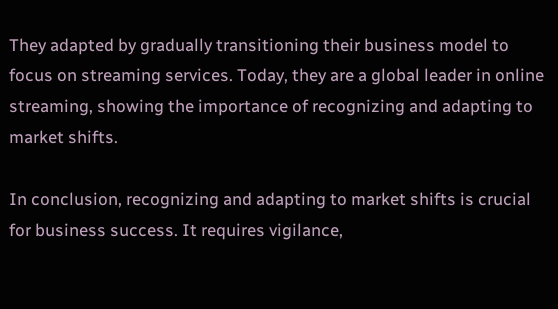They adapted by gradually transitioning their business model to focus on streaming services. Today, they are a global leader in online streaming, showing the importance of recognizing and adapting to market shifts.

In conclusion, recognizing and adapting to market shifts is crucial for business success. It requires vigilance,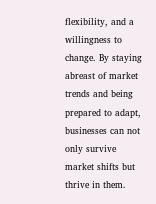flexibility, and a willingness to change. By staying abreast of market trends and being prepared to adapt, businesses can not only survive market shifts but thrive in them.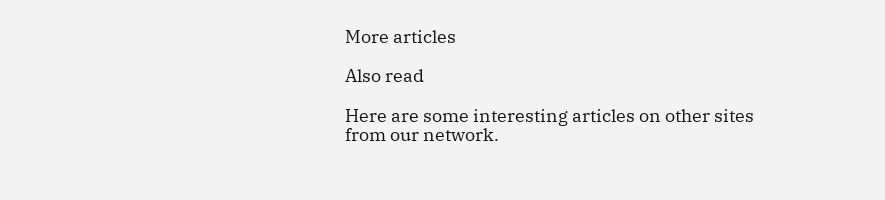More articles

Also read

Here are some interesting articles on other sites from our network.